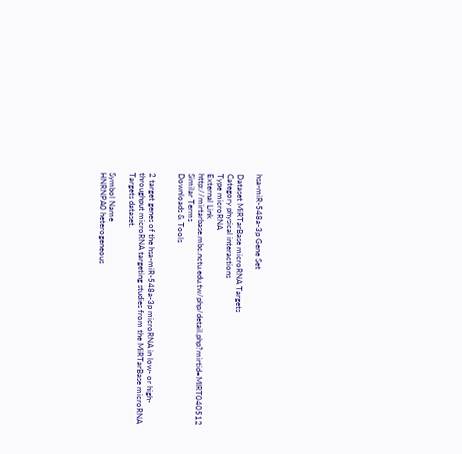hsa-miR-548a-3p Gene Set

Dataset MiRTarBase microRNA Targets
Category physical interactions
Type microRNA
External Link http://mirtarbase.mbc.nctu.edu.tw/php/detail.php?mirtid=MIRT040512
Similar Terms
Downloads & Tools


2 target genes of the hsa-miR-548a-3p microRNA in low- or high-throughput microRNA targeting studies from the MiRTarBase microRNA Targets dataset.

Symbol Name
HNRNPA0 heterogeneous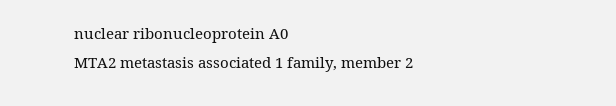nuclear ribonucleoprotein A0
MTA2 metastasis associated 1 family, member 2